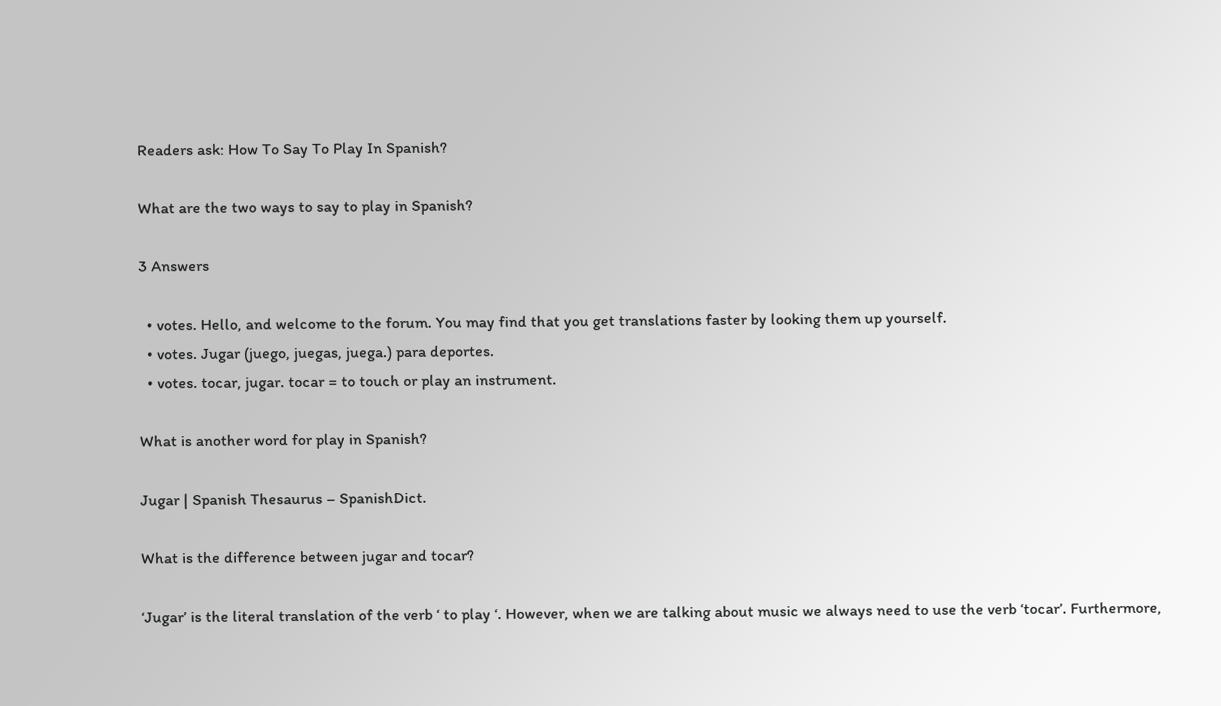Readers ask: How To Say To Play In Spanish?

What are the two ways to say to play in Spanish?

3 Answers

  • votes. Hello, and welcome to the forum. You may find that you get translations faster by looking them up yourself.
  • votes. Jugar (juego, juegas, juega.) para deportes.
  • votes. tocar, jugar. tocar = to touch or play an instrument.

What is another word for play in Spanish?

Jugar | Spanish Thesaurus – SpanishDict.

What is the difference between jugar and tocar?

‘Jugar’ is the literal translation of the verb ‘ to play ‘. However, when we are talking about music we always need to use the verb ‘tocar’. Furthermore,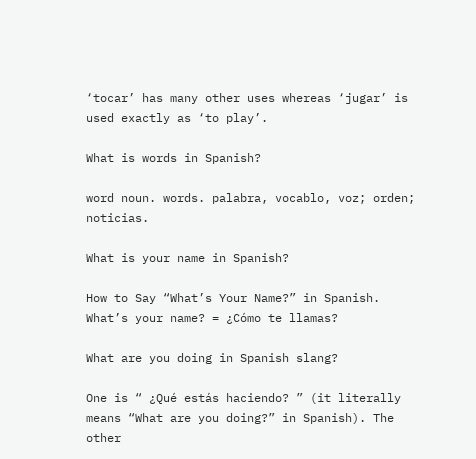‘tocar’ has many other uses whereas ‘jugar’ is used exactly as ‘to play’.

What is words in Spanish?

word noun. words. palabra, vocablo, voz; orden; noticias.

What is your name in Spanish?

How to Say “What’s Your Name?” in Spanish. What’s your name? = ¿Cómo te llamas?

What are you doing in Spanish slang?

One is “ ¿Qué estás haciendo? ” (it literally means “What are you doing?” in Spanish). The other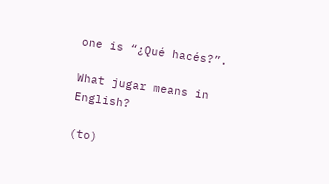one is “¿Qué hacés?”.

What jugar means in English?

(to)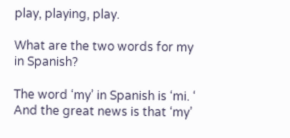play, playing, play.

What are the two words for my in Spanish?

The word ‘my’ in Spanish is ‘mi. ‘ And the great news is that ‘my’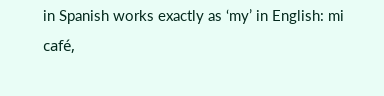in Spanish works exactly as ‘my’ in English: mi café,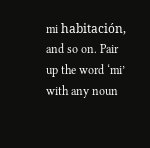mi habitación, and so on. Pair up the word ‘mi’ with any noun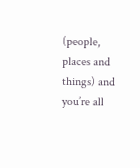(people, places and things) and you’re all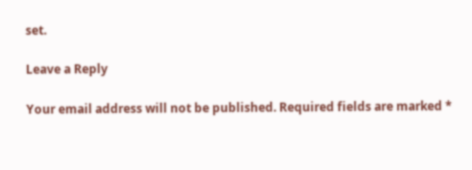set.

Leave a Reply

Your email address will not be published. Required fields are marked *